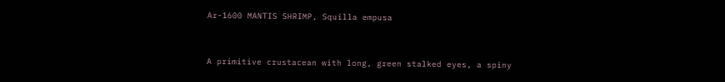Ar-1600 MANTIS SHRIMP, Squilla empusa


A primitive crustacean with long, green stalked eyes, a spiny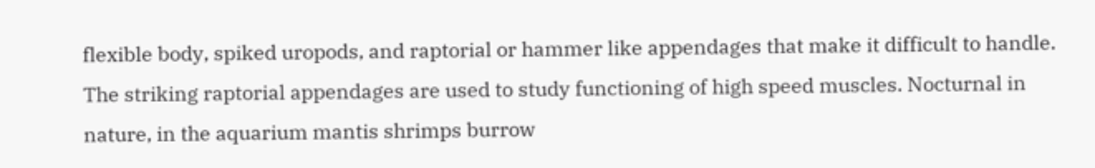flexible body, spiked uropods, and raptorial or hammer like appendages that make it difficult to handle. The striking raptorial appendages are used to study functioning of high speed muscles. Nocturnal in nature, in the aquarium mantis shrimps burrow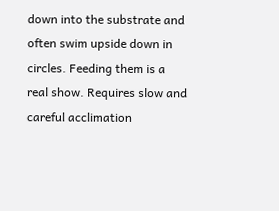down into the substrate and often swim upside down in circles. Feeding them is a real show. Requires slow and careful acclimation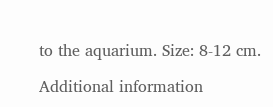to the aquarium. Size: 8-12 cm.

Additional information